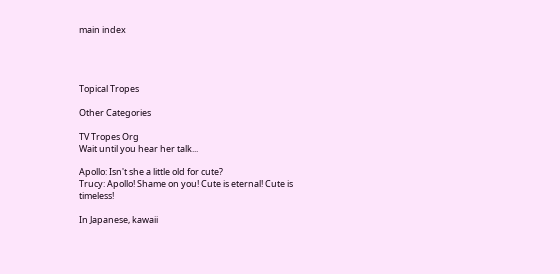main index




Topical Tropes

Other Categories

TV Tropes Org
Wait until you hear her talk...

Apollo: Isn't she a little old for cute?
Trucy: Apollo! Shame on you! Cute is eternal! Cute is timeless!

In Japanese, kawaii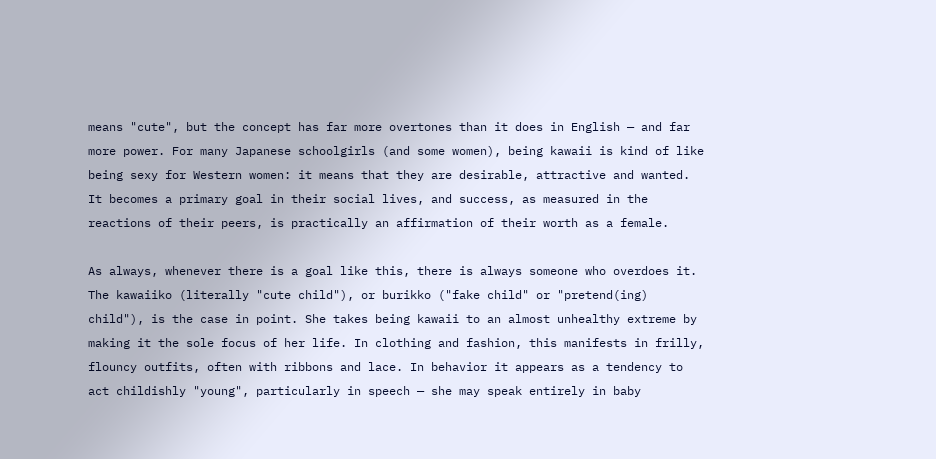means "cute", but the concept has far more overtones than it does in English — and far more power. For many Japanese schoolgirls (and some women), being kawaii is kind of like being sexy for Western women: it means that they are desirable, attractive and wanted. It becomes a primary goal in their social lives, and success, as measured in the reactions of their peers, is practically an affirmation of their worth as a female.

As always, whenever there is a goal like this, there is always someone who overdoes it. The kawaiiko (literally "cute child"), or burikko ("fake child" or "pretend(ing) child"), is the case in point. She takes being kawaii to an almost unhealthy extreme by making it the sole focus of her life. In clothing and fashion, this manifests in frilly, flouncy outfits, often with ribbons and lace. In behavior it appears as a tendency to act childishly "young", particularly in speech — she may speak entirely in baby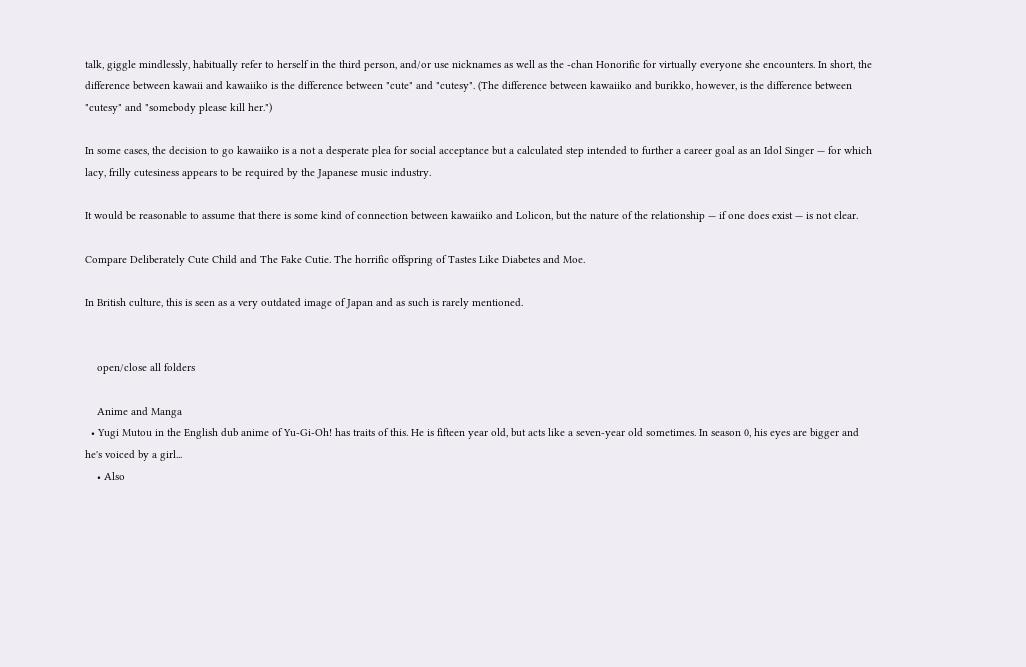talk, giggle mindlessly, habitually refer to herself in the third person, and/or use nicknames as well as the -chan Honorific for virtually everyone she encounters. In short, the difference between kawaii and kawaiiko is the difference between "cute" and "cutesy". (The difference between kawaiiko and burikko, however, is the difference between "cutesy" and "somebody please kill her.")

In some cases, the decision to go kawaiiko is a not a desperate plea for social acceptance but a calculated step intended to further a career goal as an Idol Singer — for which lacy, frilly cutesiness appears to be required by the Japanese music industry.

It would be reasonable to assume that there is some kind of connection between kawaiiko and Lolicon, but the nature of the relationship — if one does exist — is not clear.

Compare Deliberately Cute Child and The Fake Cutie. The horrific offspring of Tastes Like Diabetes and Moe.

In British culture, this is seen as a very outdated image of Japan and as such is rarely mentioned.


    open/close all folders

    Anime and Manga
  • Yugi Mutou in the English dub anime of Yu-Gi-Oh! has traits of this. He is fifteen year old, but acts like a seven-year old sometimes. In season 0, his eyes are bigger and he's voiced by a girl...
    • Also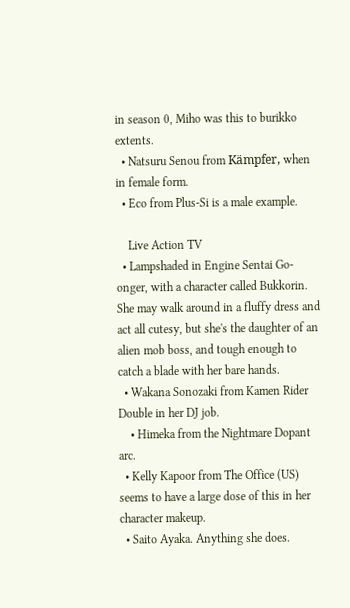in season 0, Miho was this to burikko extents.
  • Natsuru Senou from Kämpfer, when in female form.
  • Eco from Plus-Si is a male example.

    Live Action TV
  • Lampshaded in Engine Sentai Go-onger, with a character called Bukkorin. She may walk around in a fluffy dress and act all cutesy, but she's the daughter of an alien mob boss, and tough enough to catch a blade with her bare hands.
  • Wakana Sonozaki from Kamen Rider Double in her DJ job.
    • Himeka from the Nightmare Dopant arc.
  • Kelly Kapoor from The Office (US) seems to have a large dose of this in her character makeup.
  • Saito Ayaka. Anything she does.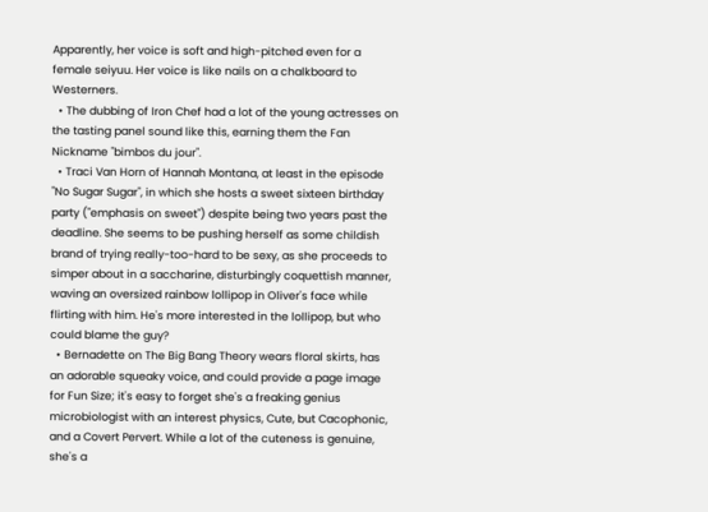Apparently, her voice is soft and high-pitched even for a female seiyuu. Her voice is like nails on a chalkboard to Westerners.
  • The dubbing of Iron Chef had a lot of the young actresses on the tasting panel sound like this, earning them the Fan Nickname "bimbos du jour".
  • Traci Van Horn of Hannah Montana, at least in the episode "No Sugar Sugar", in which she hosts a sweet sixteen birthday party ("emphasis on sweet") despite being two years past the deadline. She seems to be pushing herself as some childish brand of trying really-too-hard to be sexy, as she proceeds to simper about in a saccharine, disturbingly coquettish manner, waving an oversized rainbow lollipop in Oliver's face while flirting with him. He's more interested in the lollipop, but who could blame the guy?
  • Bernadette on The Big Bang Theory wears floral skirts, has an adorable squeaky voice, and could provide a page image for Fun Size; it's easy to forget she's a freaking genius microbiologist with an interest physics, Cute, but Cacophonic, and a Covert Pervert. While a lot of the cuteness is genuine, she's a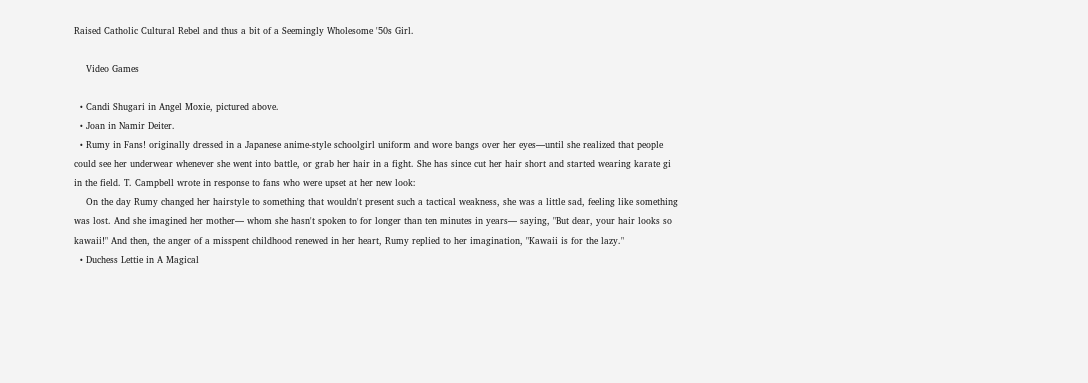Raised Catholic Cultural Rebel and thus a bit of a Seemingly Wholesome '50s Girl.

    Video Games

  • Candi Shugari in Angel Moxie, pictured above.
  • Joan in Namir Deiter.
  • Rumy in Fans! originally dressed in a Japanese anime-style schoolgirl uniform and wore bangs over her eyes—until she realized that people could see her underwear whenever she went into battle, or grab her hair in a fight. She has since cut her hair short and started wearing karate gi in the field. T. Campbell wrote in response to fans who were upset at her new look:
    On the day Rumy changed her hairstyle to something that wouldn't present such a tactical weakness, she was a little sad, feeling like something was lost. And she imagined her mother— whom she hasn't spoken to for longer than ten minutes in years— saying, "But dear, your hair looks so kawaii!" And then, the anger of a misspent childhood renewed in her heart, Rumy replied to her imagination, "Kawaii is for the lazy."
  • Duchess Lettie in A Magical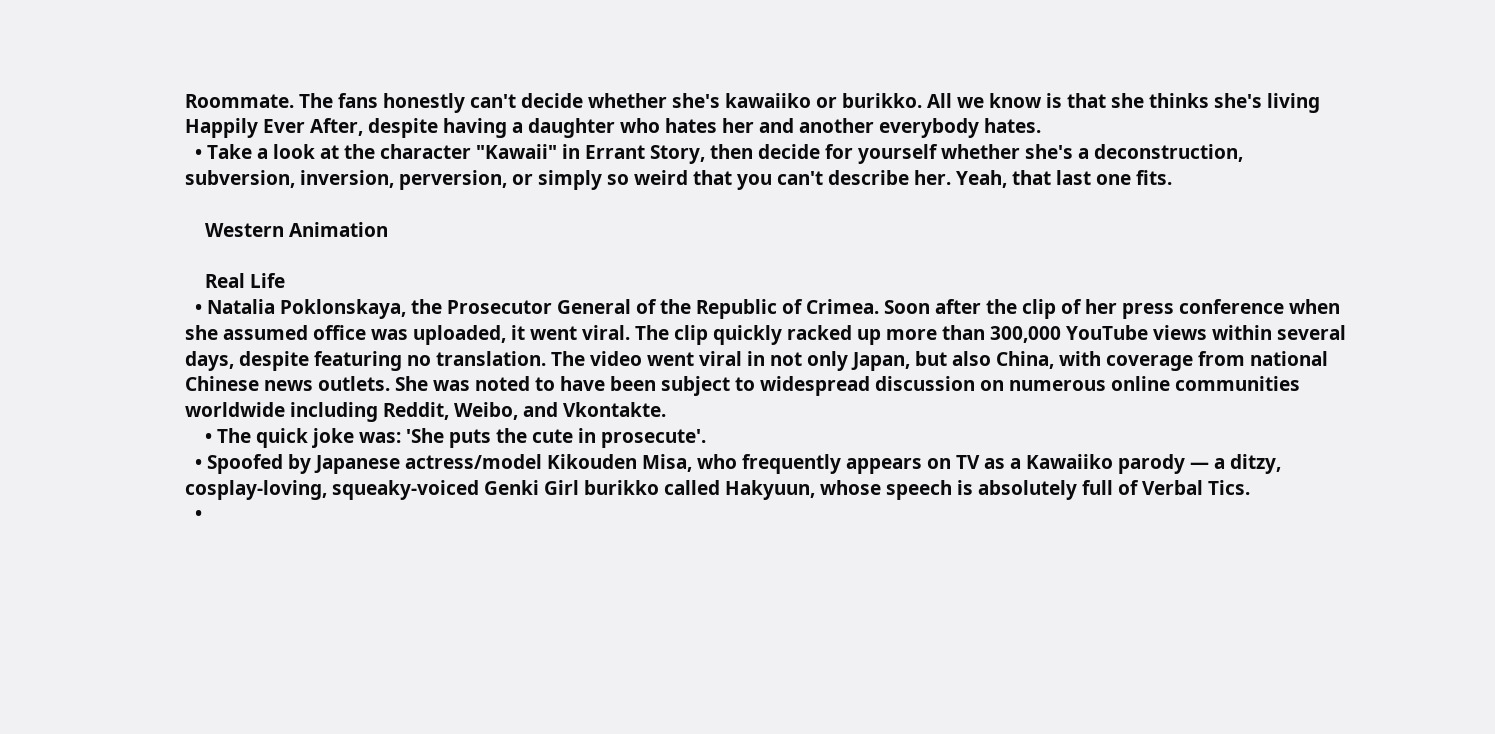Roommate. The fans honestly can't decide whether she's kawaiiko or burikko. All we know is that she thinks she's living Happily Ever After, despite having a daughter who hates her and another everybody hates.
  • Take a look at the character "Kawaii" in Errant Story, then decide for yourself whether she's a deconstruction, subversion, inversion, perversion, or simply so weird that you can't describe her. Yeah, that last one fits.

    Western Animation

    Real Life
  • Natalia Poklonskaya, the Prosecutor General of the Republic of Crimea. Soon after the clip of her press conference when she assumed office was uploaded, it went viral. The clip quickly racked up more than 300,000 YouTube views within several days, despite featuring no translation. The video went viral in not only Japan, but also China, with coverage from national Chinese news outlets. She was noted to have been subject to widespread discussion on numerous online communities worldwide including Reddit, Weibo, and Vkontakte.
    • The quick joke was: 'She puts the cute in prosecute'.
  • Spoofed by Japanese actress/model Kikouden Misa, who frequently appears on TV as a Kawaiiko parody — a ditzy, cosplay-loving, squeaky-voiced Genki Girl burikko called Hakyuun, whose speech is absolutely full of Verbal Tics.
  •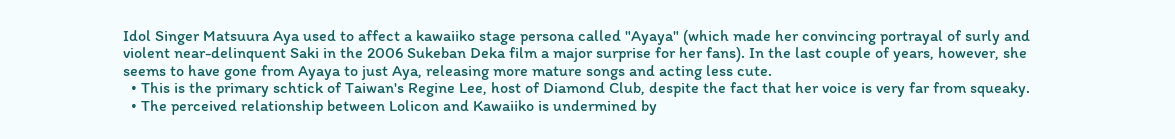Idol Singer Matsuura Aya used to affect a kawaiiko stage persona called "Ayaya" (which made her convincing portrayal of surly and violent near-delinquent Saki in the 2006 Sukeban Deka film a major surprise for her fans). In the last couple of years, however, she seems to have gone from Ayaya to just Aya, releasing more mature songs and acting less cute.
  • This is the primary schtick of Taiwan's Regine Lee, host of Diamond Club, despite the fact that her voice is very far from squeaky.
  • The perceived relationship between Lolicon and Kawaiiko is undermined by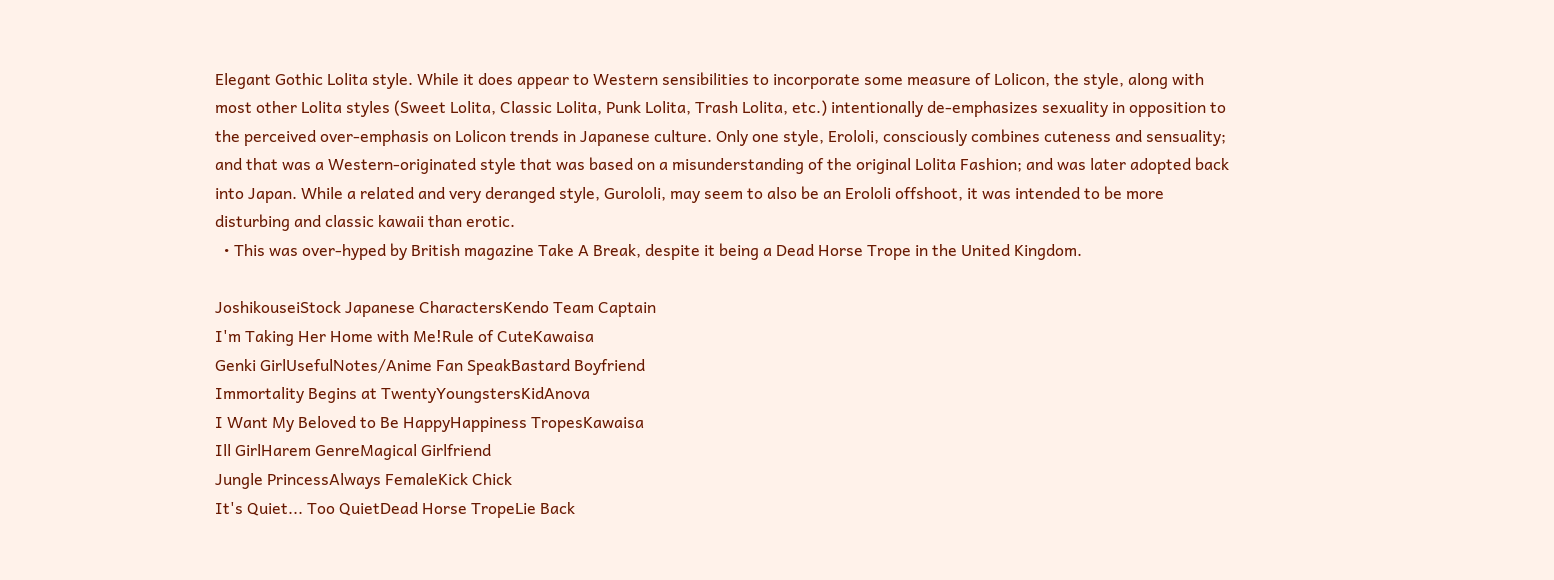Elegant Gothic Lolita style. While it does appear to Western sensibilities to incorporate some measure of Lolicon, the style, along with most other Lolita styles (Sweet Lolita, Classic Lolita, Punk Lolita, Trash Lolita, etc.) intentionally de-emphasizes sexuality in opposition to the perceived over-emphasis on Lolicon trends in Japanese culture. Only one style, Erololi, consciously combines cuteness and sensuality; and that was a Western-originated style that was based on a misunderstanding of the original Lolita Fashion; and was later adopted back into Japan. While a related and very deranged style, Gurololi, may seem to also be an Erololi offshoot, it was intended to be more disturbing and classic kawaii than erotic.
  • This was over-hyped by British magazine Take A Break, despite it being a Dead Horse Trope in the United Kingdom.

JoshikouseiStock Japanese CharactersKendo Team Captain
I'm Taking Her Home with Me!Rule of CuteKawaisa
Genki GirlUsefulNotes/Anime Fan SpeakBastard Boyfriend
Immortality Begins at TwentyYoungstersKidAnova
I Want My Beloved to Be HappyHappiness TropesKawaisa
Ill GirlHarem GenreMagical Girlfriend
Jungle PrincessAlways FemaleKick Chick
It's Quiet... Too QuietDead Horse TropeLie Back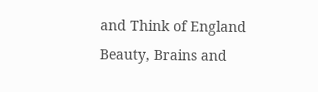and Think of England
Beauty, Brains and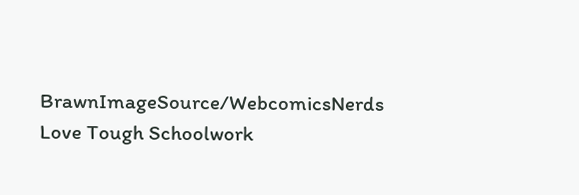BrawnImageSource/WebcomicsNerds Love Tough Schoolwork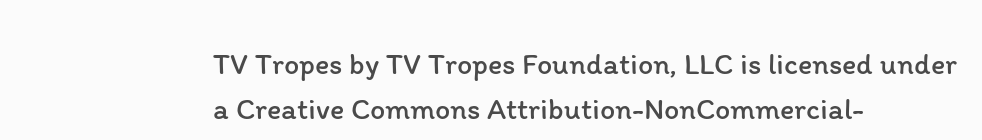TV Tropes by TV Tropes Foundation, LLC is licensed under a Creative Commons Attribution-NonCommercial-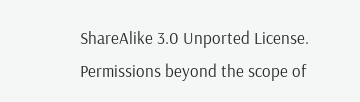ShareAlike 3.0 Unported License.
Permissions beyond the scope of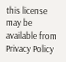this license may be available from
Privacy Policy